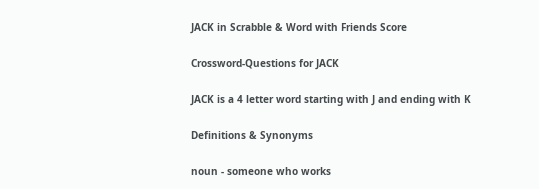JACK in Scrabble & Word with Friends Score

Crossword-Questions for JACK

JACK is a 4 letter word starting with J and ending with K

Definitions & Synonyms

noun - someone who works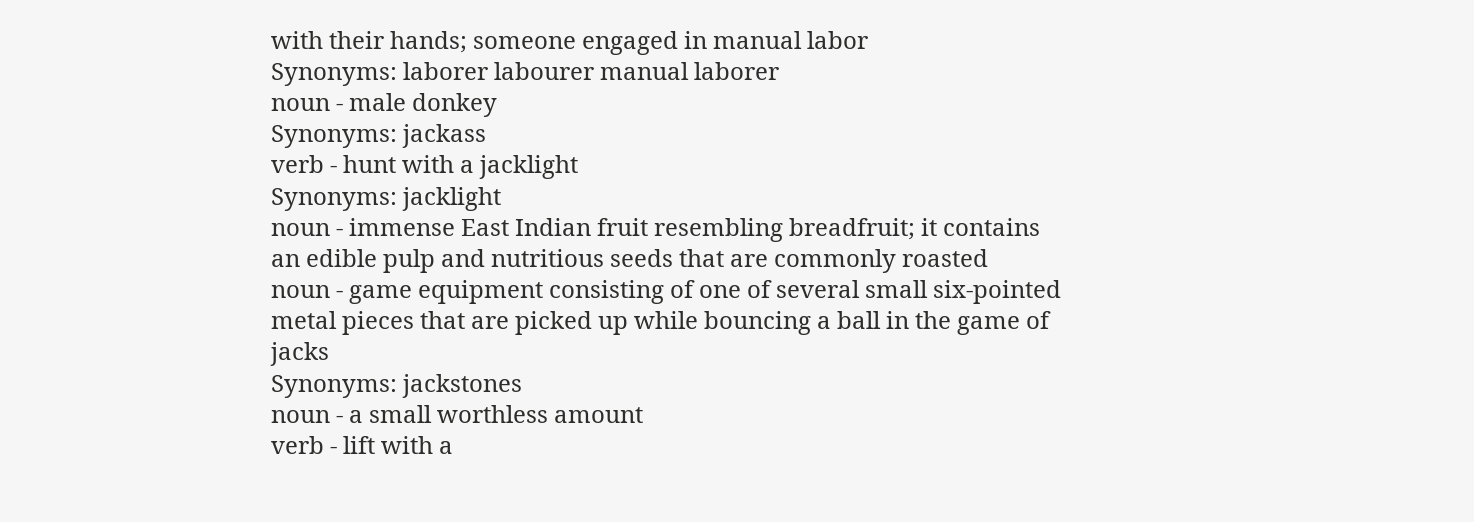with their hands; someone engaged in manual labor
Synonyms: laborer labourer manual laborer
noun - male donkey
Synonyms: jackass
verb - hunt with a jacklight
Synonyms: jacklight
noun - immense East Indian fruit resembling breadfruit; it contains an edible pulp and nutritious seeds that are commonly roasted
noun - game equipment consisting of one of several small six-pointed metal pieces that are picked up while bouncing a ball in the game of jacks
Synonyms: jackstones
noun - a small worthless amount
verb - lift with a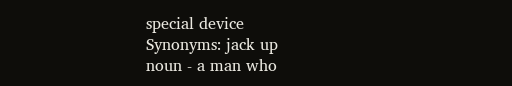special device
Synonyms: jack up
noun - a man who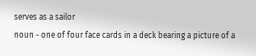serves as a sailor
noun - one of four face cards in a deck bearing a picture of a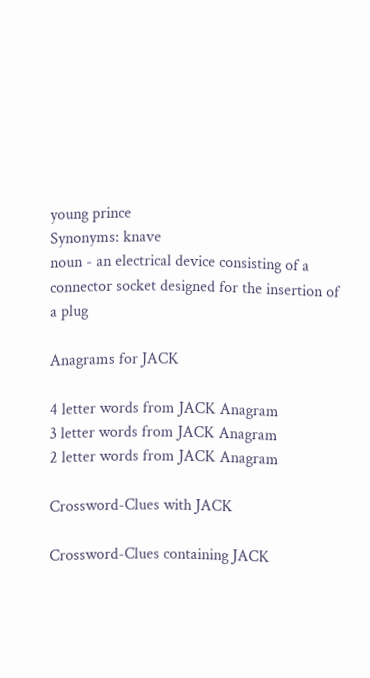young prince
Synonyms: knave
noun - an electrical device consisting of a connector socket designed for the insertion of a plug

Anagrams for JACK

4 letter words from JACK Anagram
3 letter words from JACK Anagram
2 letter words from JACK Anagram

Crossword-Clues with JACK

Crossword-Clues containing JACK